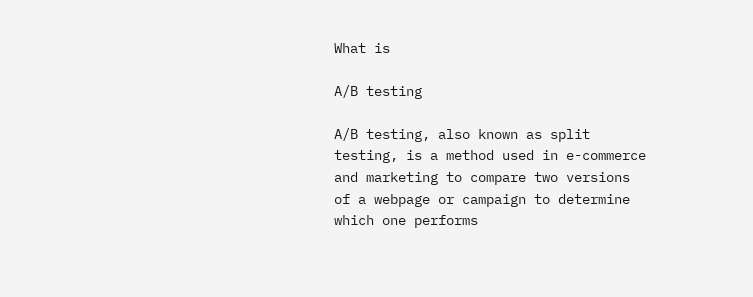What is

A/B testing

A/B testing, also known as split testing, is a method used in e-commerce and marketing to compare two versions of a webpage or campaign to determine which one performs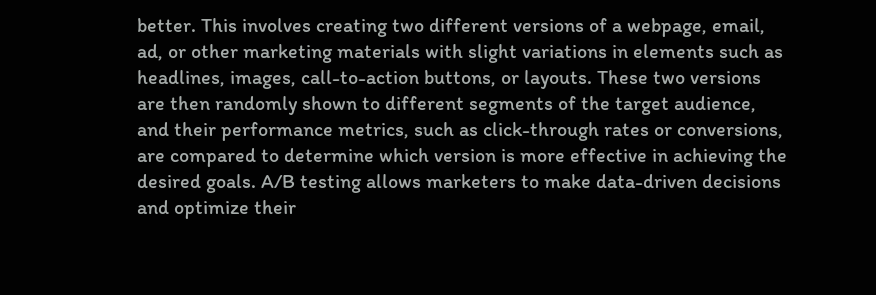better. This involves creating two different versions of a webpage, email, ad, or other marketing materials with slight variations in elements such as headlines, images, call-to-action buttons, or layouts. These two versions are then randomly shown to different segments of the target audience, and their performance metrics, such as click-through rates or conversions, are compared to determine which version is more effective in achieving the desired goals. A/B testing allows marketers to make data-driven decisions and optimize their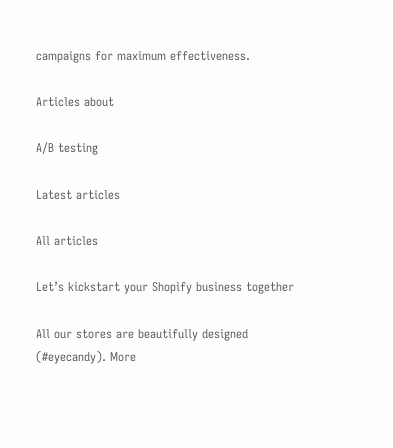campaigns for maximum effectiveness.

Articles about

A/B testing

Latest articles

All articles

Let’s kickstart your Shopify business together

All our stores are beautifully designed (#eyecandy). More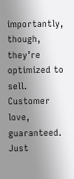importantly, though, they’re optimized to sell. Customer love, guaranteed. Just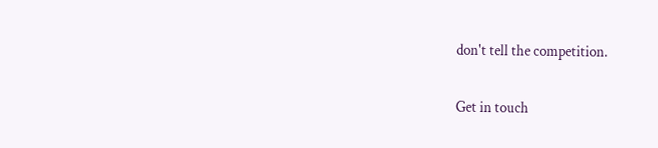don't tell the competition.

Get in touch